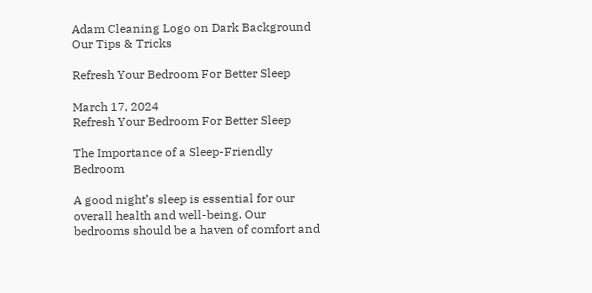Adam Cleaning Logo on Dark Background
Our Tips & Tricks

Refresh Your Bedroom For Better Sleep

March 17, 2024
Refresh Your Bedroom For Better Sleep

The Importance of a Sleep-Friendly Bedroom

A good night’s sleep is essential for our overall health and well-being. Our bedrooms should be a haven of comfort and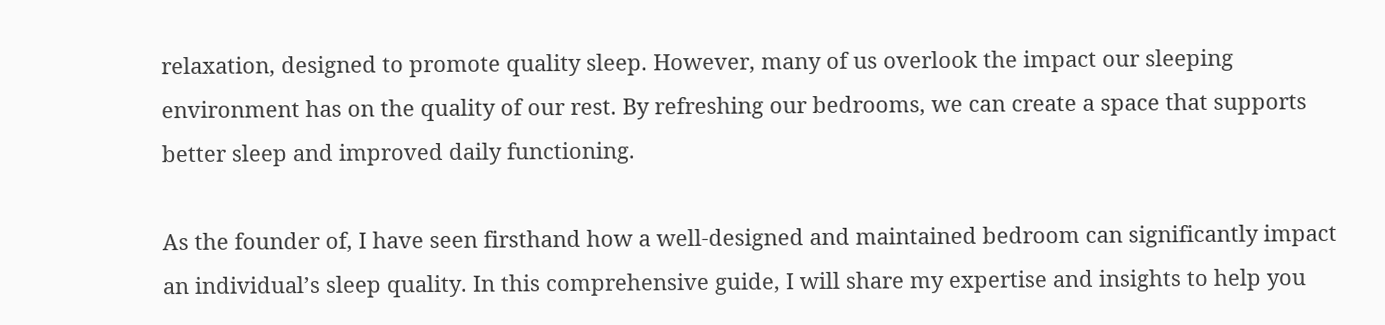relaxation, designed to promote quality sleep. However, many of us overlook the impact our sleeping environment has on the quality of our rest. By refreshing our bedrooms, we can create a space that supports better sleep and improved daily functioning.

As the founder of, I have seen firsthand how a well-designed and maintained bedroom can significantly impact an individual’s sleep quality. In this comprehensive guide, I will share my expertise and insights to help you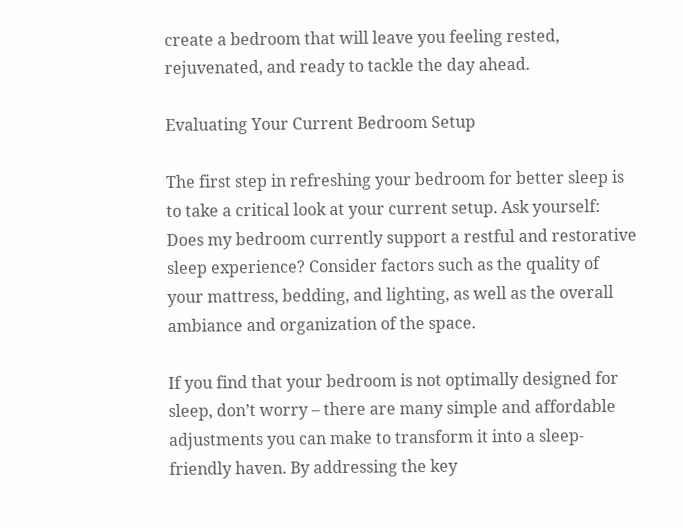create a bedroom that will leave you feeling rested, rejuvenated, and ready to tackle the day ahead.

Evaluating Your Current Bedroom Setup

The first step in refreshing your bedroom for better sleep is to take a critical look at your current setup. Ask yourself: Does my bedroom currently support a restful and restorative sleep experience? Consider factors such as the quality of your mattress, bedding, and lighting, as well as the overall ambiance and organization of the space.

If you find that your bedroom is not optimally designed for sleep, don’t worry – there are many simple and affordable adjustments you can make to transform it into a sleep-friendly haven. By addressing the key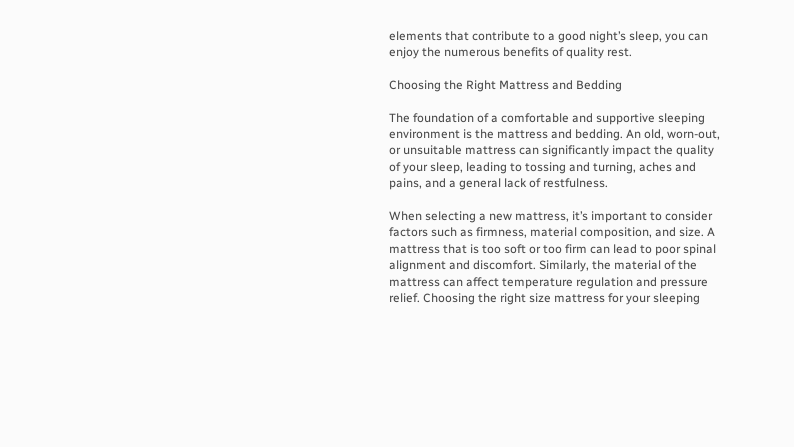elements that contribute to a good night’s sleep, you can enjoy the numerous benefits of quality rest.

Choosing the Right Mattress and Bedding

The foundation of a comfortable and supportive sleeping environment is the mattress and bedding. An old, worn-out, or unsuitable mattress can significantly impact the quality of your sleep, leading to tossing and turning, aches and pains, and a general lack of restfulness.

When selecting a new mattress, it’s important to consider factors such as firmness, material composition, and size. A mattress that is too soft or too firm can lead to poor spinal alignment and discomfort. Similarly, the material of the mattress can affect temperature regulation and pressure relief. Choosing the right size mattress for your sleeping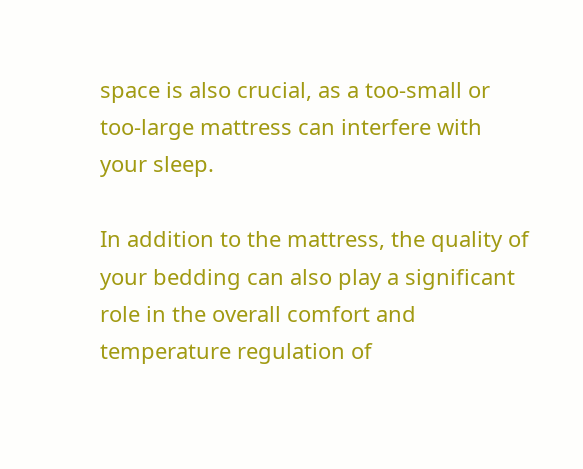space is also crucial, as a too-small or too-large mattress can interfere with your sleep.

In addition to the mattress, the quality of your bedding can also play a significant role in the overall comfort and temperature regulation of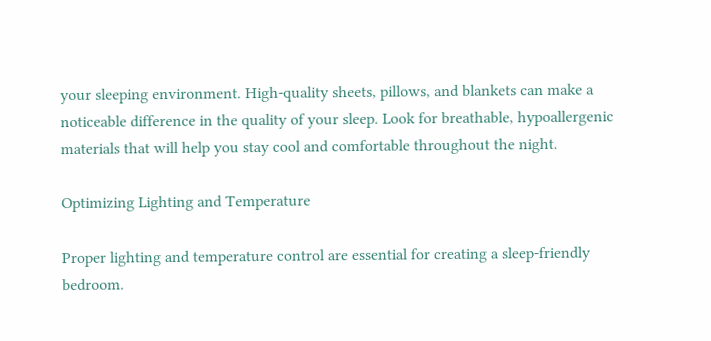your sleeping environment. High-quality sheets, pillows, and blankets can make a noticeable difference in the quality of your sleep. Look for breathable, hypoallergenic materials that will help you stay cool and comfortable throughout the night.

Optimizing Lighting and Temperature

Proper lighting and temperature control are essential for creating a sleep-friendly bedroom.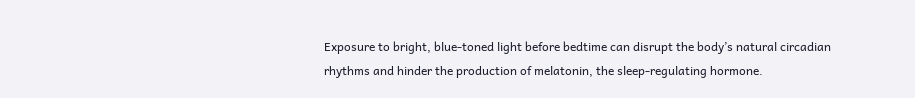Exposure to bright, blue-toned light before bedtime can disrupt the body’s natural circadian rhythms and hinder the production of melatonin, the sleep-regulating hormone.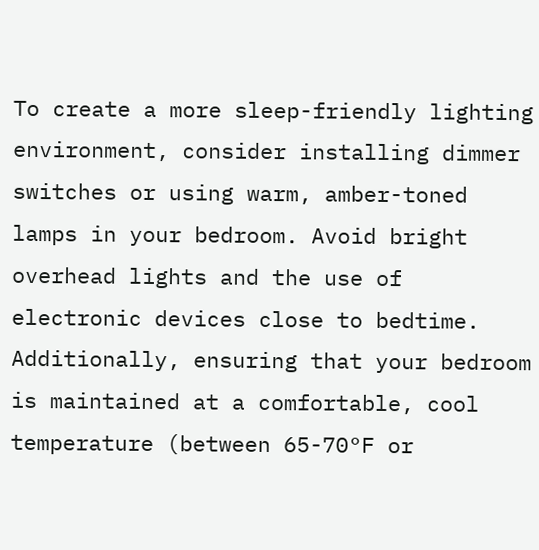To create a more sleep-friendly lighting environment, consider installing dimmer switches or using warm, amber-toned lamps in your bedroom. Avoid bright overhead lights and the use of electronic devices close to bedtime. Additionally, ensuring that your bedroom is maintained at a comfortable, cool temperature (between 65-70°F or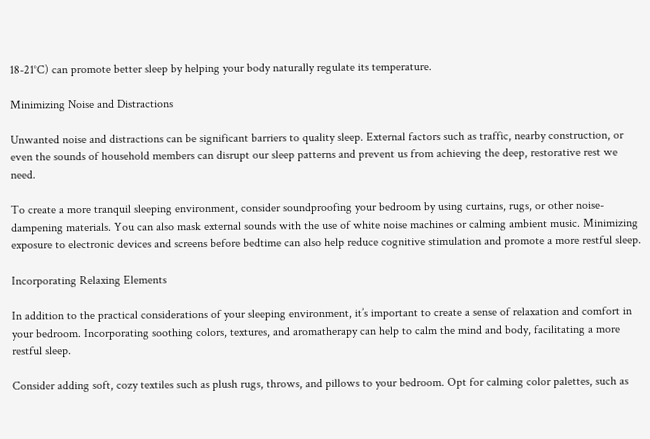18-21°C) can promote better sleep by helping your body naturally regulate its temperature.

Minimizing Noise and Distractions

Unwanted noise and distractions can be significant barriers to quality sleep. External factors such as traffic, nearby construction, or even the sounds of household members can disrupt our sleep patterns and prevent us from achieving the deep, restorative rest we need.

To create a more tranquil sleeping environment, consider soundproofing your bedroom by using curtains, rugs, or other noise-dampening materials. You can also mask external sounds with the use of white noise machines or calming ambient music. Minimizing exposure to electronic devices and screens before bedtime can also help reduce cognitive stimulation and promote a more restful sleep.

Incorporating Relaxing Elements

In addition to the practical considerations of your sleeping environment, it’s important to create a sense of relaxation and comfort in your bedroom. Incorporating soothing colors, textures, and aromatherapy can help to calm the mind and body, facilitating a more restful sleep.

Consider adding soft, cozy textiles such as plush rugs, throws, and pillows to your bedroom. Opt for calming color palettes, such as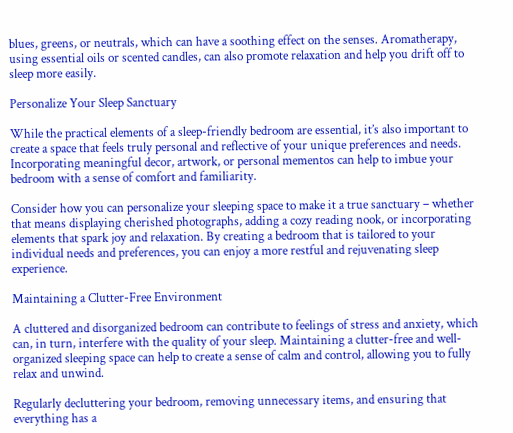blues, greens, or neutrals, which can have a soothing effect on the senses. Aromatherapy, using essential oils or scented candles, can also promote relaxation and help you drift off to sleep more easily.

Personalize Your Sleep Sanctuary

While the practical elements of a sleep-friendly bedroom are essential, it’s also important to create a space that feels truly personal and reflective of your unique preferences and needs. Incorporating meaningful decor, artwork, or personal mementos can help to imbue your bedroom with a sense of comfort and familiarity.

Consider how you can personalize your sleeping space to make it a true sanctuary – whether that means displaying cherished photographs, adding a cozy reading nook, or incorporating elements that spark joy and relaxation. By creating a bedroom that is tailored to your individual needs and preferences, you can enjoy a more restful and rejuvenating sleep experience.

Maintaining a Clutter-Free Environment

A cluttered and disorganized bedroom can contribute to feelings of stress and anxiety, which can, in turn, interfere with the quality of your sleep. Maintaining a clutter-free and well-organized sleeping space can help to create a sense of calm and control, allowing you to fully relax and unwind.

Regularly decluttering your bedroom, removing unnecessary items, and ensuring that everything has a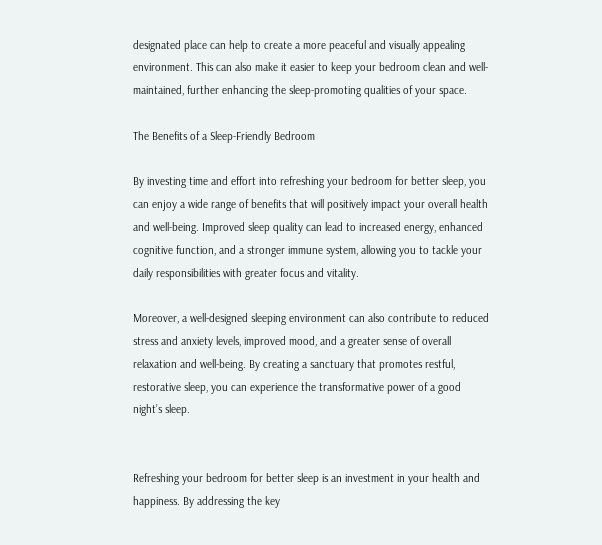designated place can help to create a more peaceful and visually appealing environment. This can also make it easier to keep your bedroom clean and well-maintained, further enhancing the sleep-promoting qualities of your space.

The Benefits of a Sleep-Friendly Bedroom

By investing time and effort into refreshing your bedroom for better sleep, you can enjoy a wide range of benefits that will positively impact your overall health and well-being. Improved sleep quality can lead to increased energy, enhanced cognitive function, and a stronger immune system, allowing you to tackle your daily responsibilities with greater focus and vitality.

Moreover, a well-designed sleeping environment can also contribute to reduced stress and anxiety levels, improved mood, and a greater sense of overall relaxation and well-being. By creating a sanctuary that promotes restful, restorative sleep, you can experience the transformative power of a good night’s sleep.


Refreshing your bedroom for better sleep is an investment in your health and happiness. By addressing the key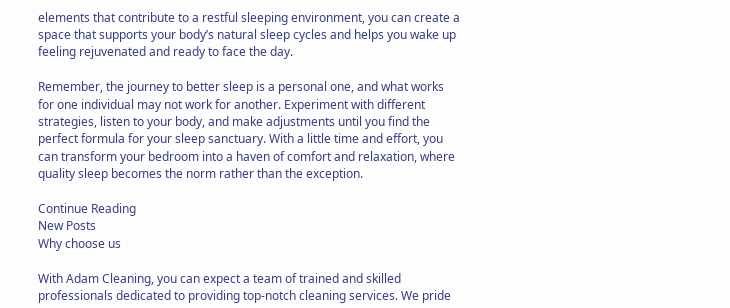elements that contribute to a restful sleeping environment, you can create a space that supports your body’s natural sleep cycles and helps you wake up feeling rejuvenated and ready to face the day.

Remember, the journey to better sleep is a personal one, and what works for one individual may not work for another. Experiment with different strategies, listen to your body, and make adjustments until you find the perfect formula for your sleep sanctuary. With a little time and effort, you can transform your bedroom into a haven of comfort and relaxation, where quality sleep becomes the norm rather than the exception.

Continue Reading
New Posts
Why choose us

With Adam Cleaning, you can expect a team of trained and skilled professionals dedicated to providing top-notch cleaning services. We pride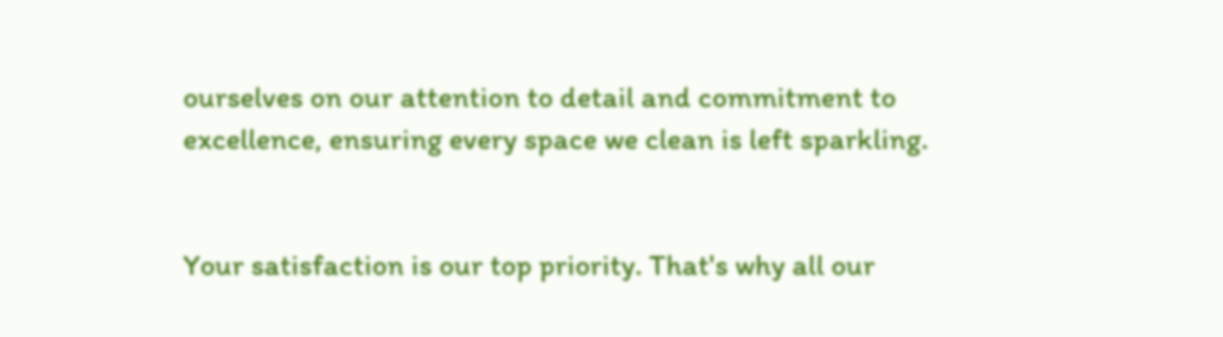ourselves on our attention to detail and commitment to excellence, ensuring every space we clean is left sparkling.


Your satisfaction is our top priority. That's why all our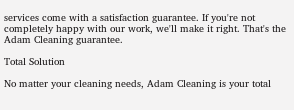services come with a satisfaction guarantee. If you're not completely happy with our work, we'll make it right. That's the Adam Cleaning guarantee.

Total Solution

No matter your cleaning needs, Adam Cleaning is your total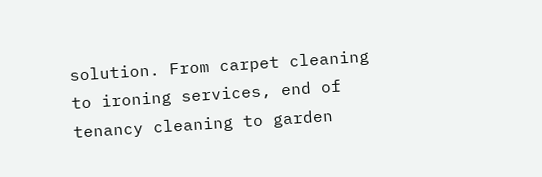solution. From carpet cleaning to ironing services, end of tenancy cleaning to garden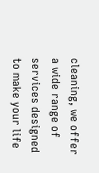cleaning, we offer a wide range of services designed to make your life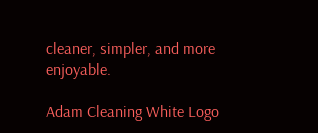cleaner, simpler, and more enjoyable.

Adam Cleaning White Logo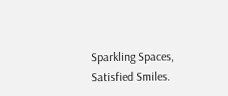Sparkling Spaces, Satisfied Smiles.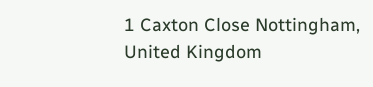1 Caxton Close Nottingham,
United Kingdom